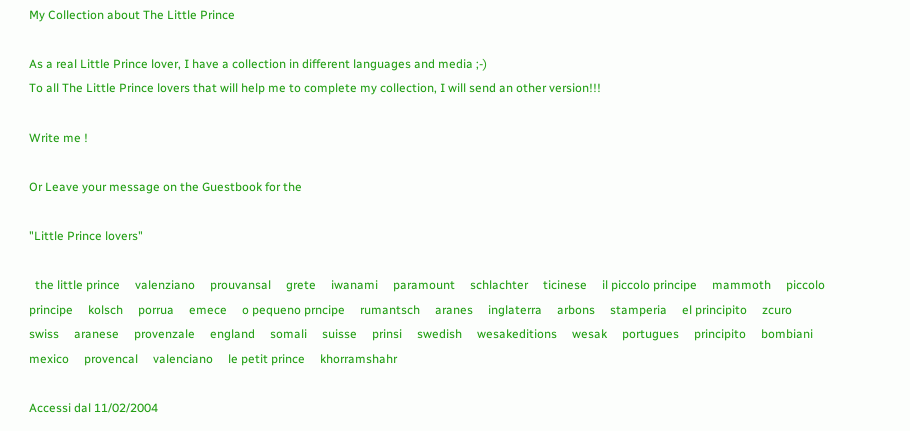My Collection about The Little Prince

As a real Little Prince lover, I have a collection in different languages and media ;-)
To all The Little Prince lovers that will help me to complete my collection, I will send an other version!!!

Write me !

Or Leave your message on the Guestbook for the

"Little Prince lovers"

  the little prince     valenziano     prouvansal     grete     iwanami     paramount     schlachter     ticinese     il piccolo principe     mammoth     piccolo principe     kolsch     porrua     emece     o pequeno prncipe     rumantsch     aranes     inglaterra     arbons     stamperia     el principito     zcuro     swiss     aranese     provenzale     england     somali     suisse     prinsi     swedish     wesakeditions     wesak     portugues     principito     bombiani     mexico     provencal     valenciano     le petit prince     khorramshahr

Accessi dal 11/02/2004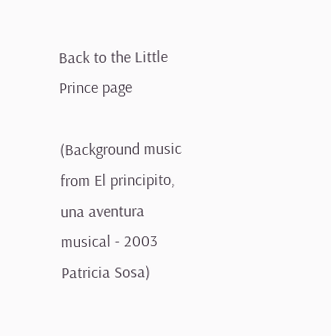Back to the Little Prince page

(Background music from El principito, una aventura musical - 2003 Patricia Sosa)